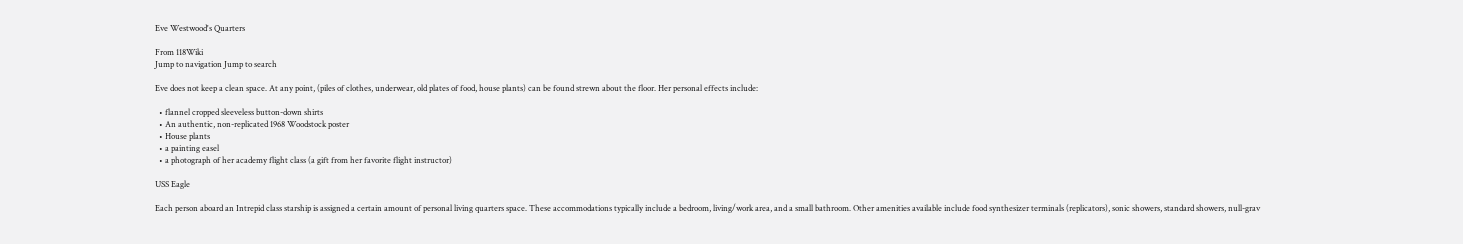Eve Westwood's Quarters

From 118Wiki
Jump to navigation Jump to search

Eve does not keep a clean space. At any point, (piles of clothes, underwear, old plates of food, house plants) can be found strewn about the floor. Her personal effects include:

  • flannel cropped sleeveless button-down shirts
  • An authentic, non-replicated 1968 Woodstock poster
  • House plants
  • a painting easel
  • a photograph of her academy flight class (a gift from her favorite flight instructor)

USS Eagle

Each person aboard an Intrepid class starship is assigned a certain amount of personal living quarters space. These accommodations typically include a bedroom, living/work area, and a small bathroom. Other amenities available include food synthesizer terminals (replicators), sonic showers, standard showers, null-grav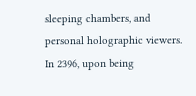sleeping chambers, and personal holographic viewers.
In 2396, upon being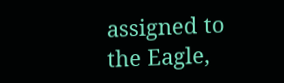assigned to the Eagle,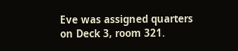Eve was assigned quarters on Deck 3, room 321.